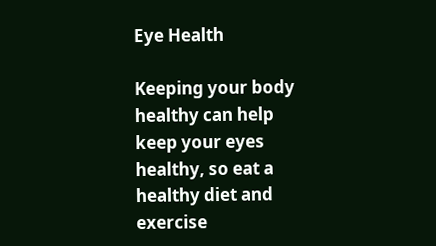Eye Health

Keeping your body healthy can help keep your eyes healthy, so eat a healthy diet and exercise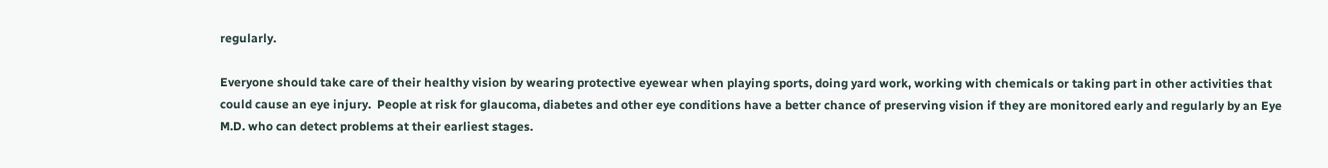regularly.

Everyone should take care of their healthy vision by wearing protective eyewear when playing sports, doing yard work, working with chemicals or taking part in other activities that could cause an eye injury.  People at risk for glaucoma, diabetes and other eye conditions have a better chance of preserving vision if they are monitored early and regularly by an Eye M.D. who can detect problems at their earliest stages.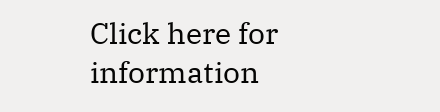Click here for information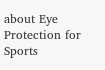about Eye Protection for Sports